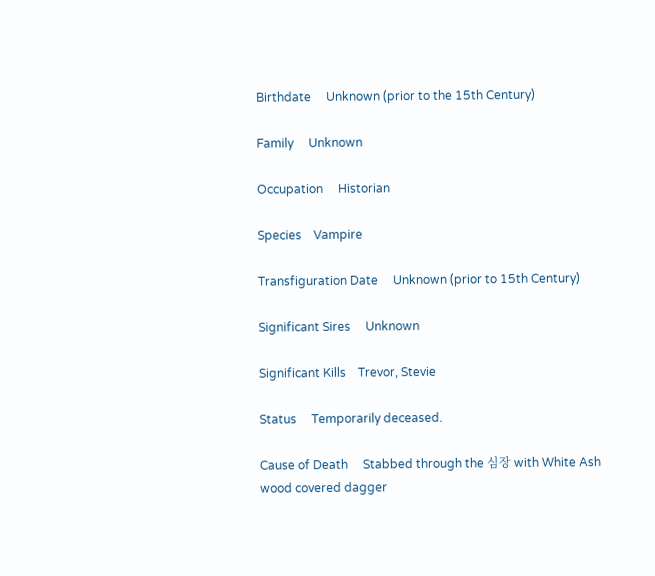Birthdate     Unknown (prior to the 15th Century)

Family     Unknown

Occupation     Historian

Species    Vampire

Transfiguration Date     Unknown (prior to 15th Century)

Significant Sires     Unknown

Significant Kills    Trevor, Stevie

Status     Temporarily deceased.

Cause of Death     Stabbed through the 심장 with White Ash wood covered dagger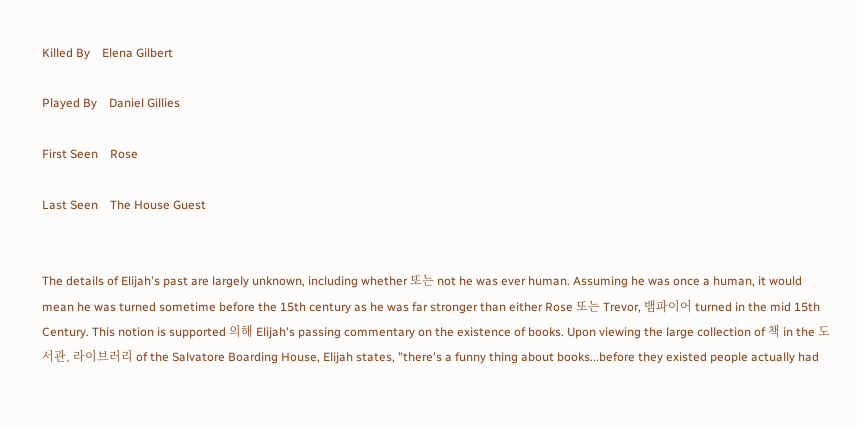Killed By    Elena Gilbert

Played By    Daniel Gillies

First Seen    Rose

Last Seen    The House Guest


The details of Elijah's past are largely unknown, including whether 또는 not he was ever human. Assuming he was once a human, it would mean he was turned sometime before the 15th century as he was far stronger than either Rose 또는 Trevor, 뱀파이어 turned in the mid 15th Century. This notion is supported 의해 Elijah's passing commentary on the existence of books. Upon viewing the large collection of 책 in the 도서관, 라이브러리 of the Salvatore Boarding House, Elijah states, "there's a funny thing about books...before they existed people actually had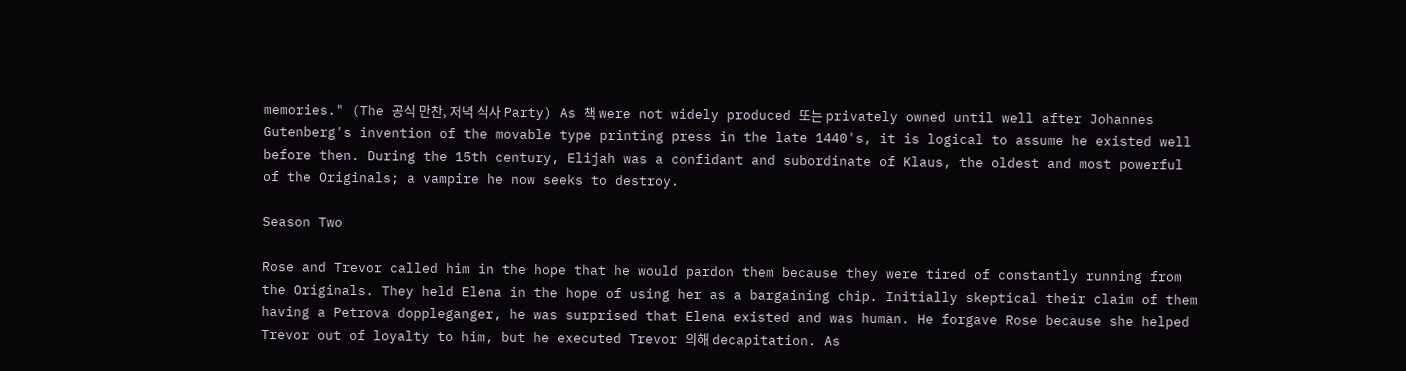memories." (The 공식 만찬, 저녁 식사 Party) As 책 were not widely produced 또는 privately owned until well after Johannes Gutenberg's invention of the movable type printing press in the late 1440's, it is logical to assume he existed well before then. During the 15th century, Elijah was a confidant and subordinate of Klaus, the oldest and most powerful of the Originals; a vampire he now seeks to destroy.

Season Two

Rose and Trevor called him in the hope that he would pardon them because they were tired of constantly running from the Originals. They held Elena in the hope of using her as a bargaining chip. Initially skeptical their claim of them having a Petrova doppleganger, he was surprised that Elena existed and was human. He forgave Rose because she helped Trevor out of loyalty to him, but he executed Trevor 의해 decapitation. As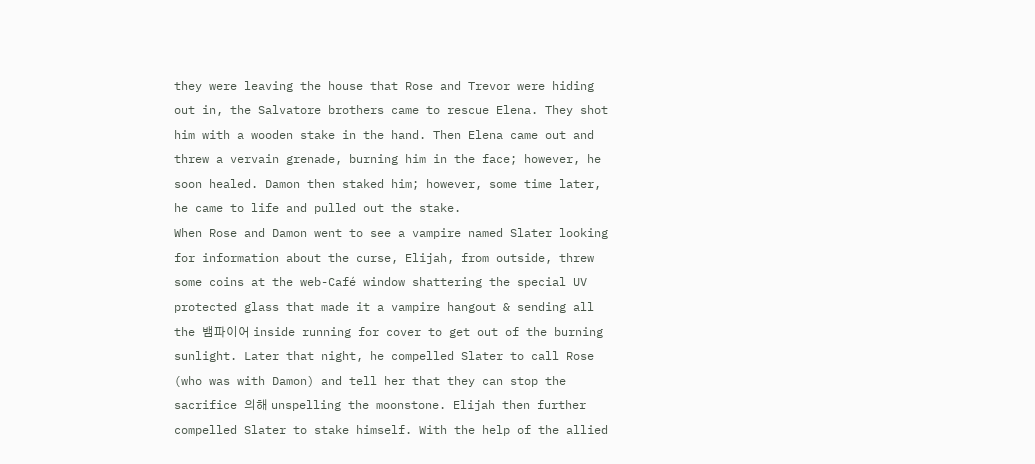they were leaving the house that Rose and Trevor were hiding out in, the Salvatore brothers came to rescue Elena. They shot him with a wooden stake in the hand. Then Elena came out and threw a vervain grenade, burning him in the face; however, he soon healed. Damon then staked him; however, some time later, he came to life and pulled out the stake.
When Rose and Damon went to see a vampire named Slater looking for information about the curse, Elijah, from outside, threw some coins at the web-Café window shattering the special UV protected glass that made it a vampire hangout & sending all the 뱀파이어 inside running for cover to get out of the burning sunlight. Later that night, he compelled Slater to call Rose (who was with Damon) and tell her that they can stop the sacrifice 의해 unspelling the moonstone. Elijah then further compelled Slater to stake himself. With the help of the allied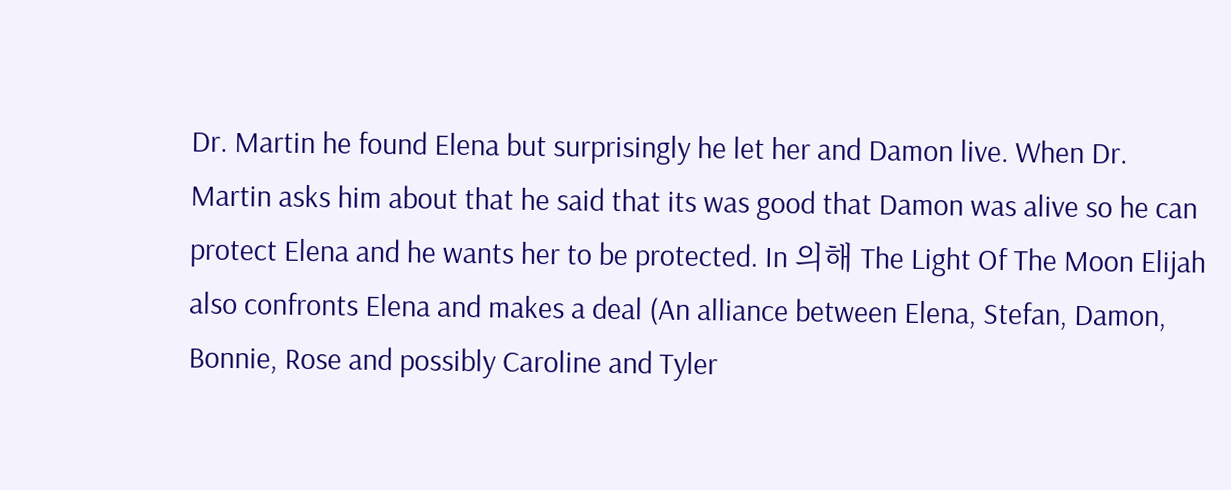Dr. Martin he found Elena but surprisingly he let her and Damon live. When Dr. Martin asks him about that he said that its was good that Damon was alive so he can protect Elena and he wants her to be protected. In 의해 The Light Of The Moon Elijah also confronts Elena and makes a deal (An alliance between Elena, Stefan, Damon, Bonnie, Rose and possibly Caroline and Tyler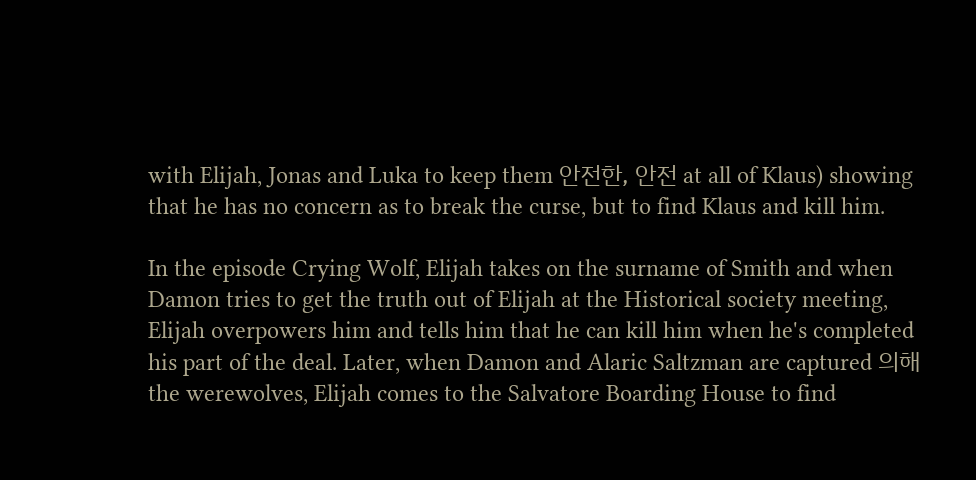with Elijah, Jonas and Luka to keep them 안전한, 안전 at all of Klaus) showing that he has no concern as to break the curse, but to find Klaus and kill him.

In the episode Crying Wolf, Elijah takes on the surname of Smith and when Damon tries to get the truth out of Elijah at the Historical society meeting, Elijah overpowers him and tells him that he can kill him when he's completed his part of the deal. Later, when Damon and Alaric Saltzman are captured 의해 the werewolves, Elijah comes to the Salvatore Boarding House to find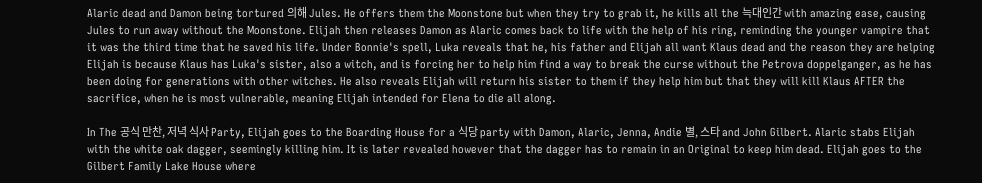Alaric dead and Damon being tortured 의해 Jules. He offers them the Moonstone but when they try to grab it, he kills all the 늑대인간 with amazing ease, causing Jules to run away without the Moonstone. Elijah then releases Damon as Alaric comes back to life with the help of his ring, reminding the younger vampire that it was the third time that he saved his life. Under Bonnie's spell, Luka reveals that he, his father and Elijah all want Klaus dead and the reason they are helping Elijah is because Klaus has Luka's sister, also a witch, and is forcing her to help him find a way to break the curse without the Petrova doppelganger, as he has been doing for generations with other witches. He also reveals Elijah will return his sister to them if they help him but that they will kill Klaus AFTER the sacrifice, when he is most vulnerable, meaning Elijah intended for Elena to die all along.

In The 공식 만찬, 저녁 식사 Party, Elijah goes to the Boarding House for a 식당 party with Damon, Alaric, Jenna, Andie 별, 스타 and John Gilbert. Alaric stabs Elijah with the white oak dagger, seemingly killing him. It is later revealed however that the dagger has to remain in an Original to keep him dead. Elijah goes to the Gilbert Family Lake House where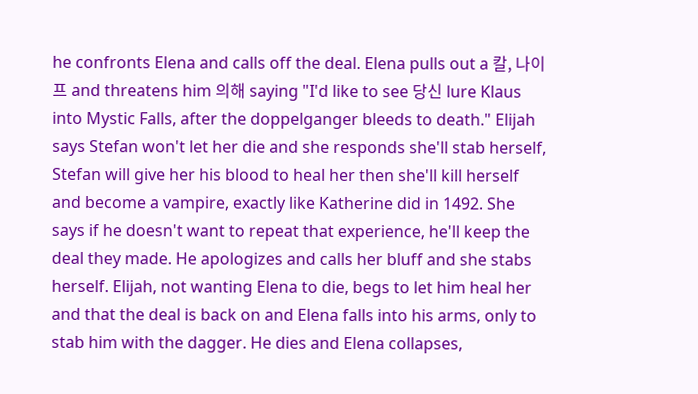he confronts Elena and calls off the deal. Elena pulls out a 칼, 나이프 and threatens him 의해 saying "I'd like to see 당신 lure Klaus into Mystic Falls, after the doppelganger bleeds to death." Elijah says Stefan won't let her die and she responds she'll stab herself, Stefan will give her his blood to heal her then she'll kill herself and become a vampire, exactly like Katherine did in 1492. She says if he doesn't want to repeat that experience, he'll keep the deal they made. He apologizes and calls her bluff and she stabs herself. Elijah, not wanting Elena to die, begs to let him heal her and that the deal is back on and Elena falls into his arms, only to stab him with the dagger. He dies and Elena collapses,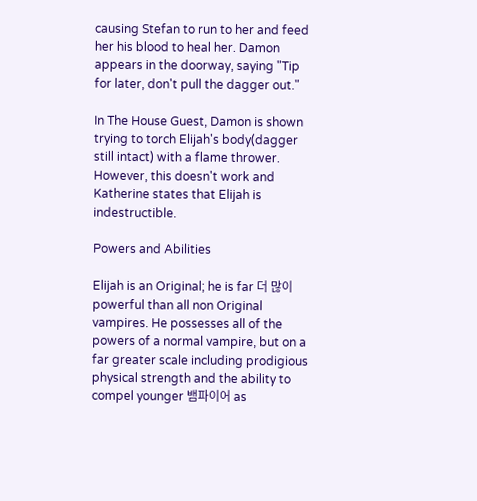causing Stefan to run to her and feed her his blood to heal her. Damon appears in the doorway, saying "Tip for later, don't pull the dagger out."

In The House Guest, Damon is shown trying to torch Elijah's body(dagger still intact) with a flame thrower. However, this doesn't work and Katherine states that Elijah is indestructible.

Powers and Abilities

Elijah is an Original; he is far 더 많이 powerful than all non Original vampires. He possesses all of the powers of a normal vampire, but on a far greater scale including prodigious physical strength and the ability to compel younger 뱀파이어 as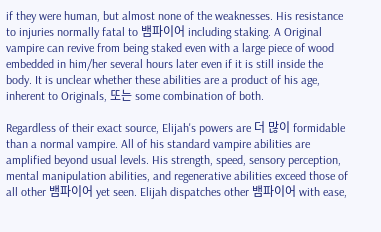if they were human, but almost none of the weaknesses. His resistance to injuries normally fatal to 뱀파이어 including staking. A Original vampire can revive from being staked even with a large piece of wood embedded in him/her several hours later even if it is still inside the body. It is unclear whether these abilities are a product of his age, inherent to Originals, 또는 some combination of both.

Regardless of their exact source, Elijah's powers are 더 많이 formidable than a normal vampire. All of his standard vampire abilities are amplified beyond usual levels. His strength, speed, sensory perception, mental manipulation abilities, and regenerative abilities exceed those of all other 뱀파이어 yet seen. Elijah dispatches other 뱀파이어 with ease,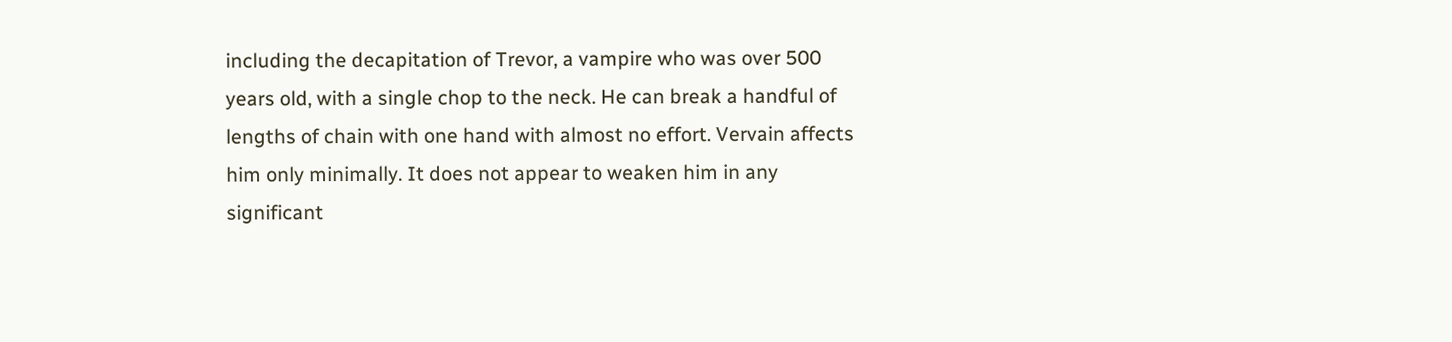including the decapitation of Trevor, a vampire who was over 500 years old, with a single chop to the neck. He can break a handful of lengths of chain with one hand with almost no effort. Vervain affects him only minimally. It does not appear to weaken him in any significant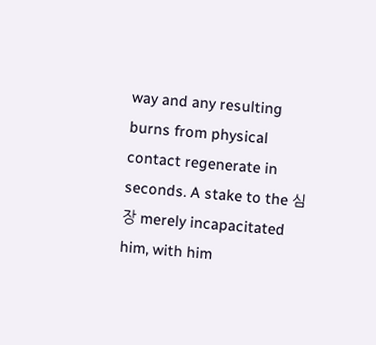way and any resulting burns from physical contact regenerate in seconds. A stake to the 심장 merely incapacitated him, with him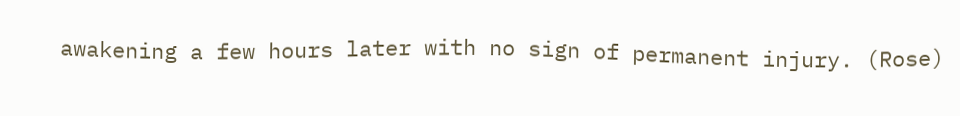awakening a few hours later with no sign of permanent injury. (Rose)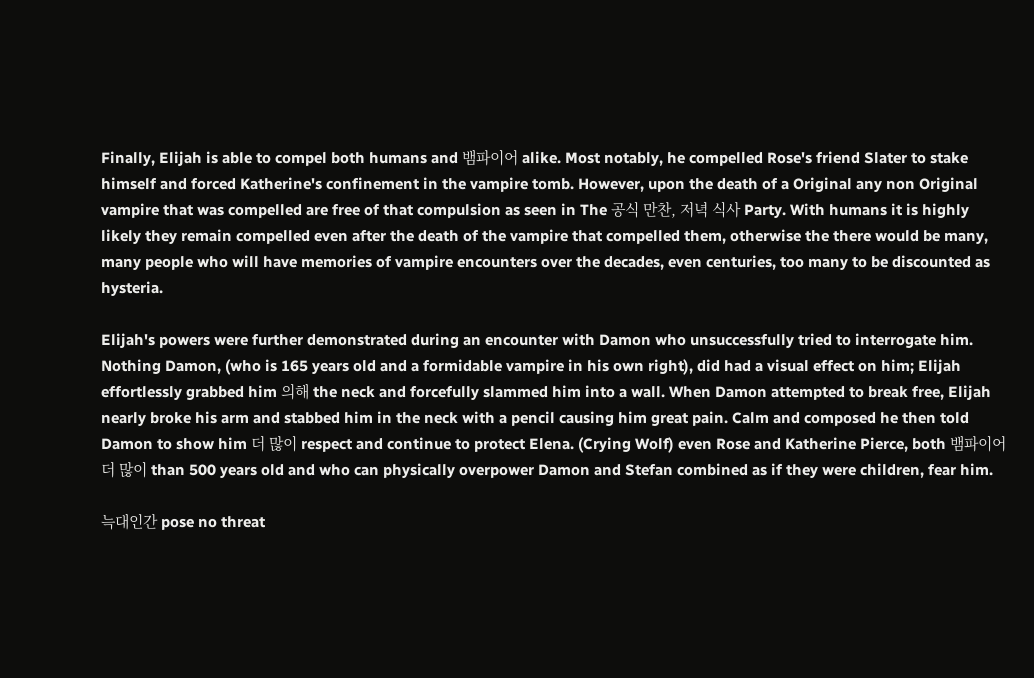Finally, Elijah is able to compel both humans and 뱀파이어 alike. Most notably, he compelled Rose's friend Slater to stake himself and forced Katherine's confinement in the vampire tomb. However, upon the death of a Original any non Original vampire that was compelled are free of that compulsion as seen in The 공식 만찬, 저녁 식사 Party. With humans it is highly likely they remain compelled even after the death of the vampire that compelled them, otherwise the there would be many, many people who will have memories of vampire encounters over the decades, even centuries, too many to be discounted as hysteria.

Elijah's powers were further demonstrated during an encounter with Damon who unsuccessfully tried to interrogate him. Nothing Damon, (who is 165 years old and a formidable vampire in his own right), did had a visual effect on him; Elijah effortlessly grabbed him 의해 the neck and forcefully slammed him into a wall. When Damon attempted to break free, Elijah nearly broke his arm and stabbed him in the neck with a pencil causing him great pain. Calm and composed he then told Damon to show him 더 많이 respect and continue to protect Elena. (Crying Wolf) even Rose and Katherine Pierce, both 뱀파이어 더 많이 than 500 years old and who can physically overpower Damon and Stefan combined as if they were children, fear him.

늑대인간 pose no threat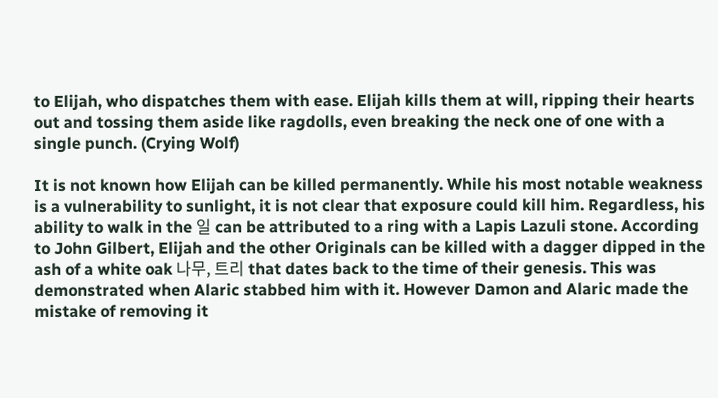to Elijah, who dispatches them with ease. Elijah kills them at will, ripping their hearts out and tossing them aside like ragdolls, even breaking the neck one of one with a single punch. (Crying Wolf)

It is not known how Elijah can be killed permanently. While his most notable weakness is a vulnerability to sunlight, it is not clear that exposure could kill him. Regardless, his ability to walk in the 일 can be attributed to a ring with a Lapis Lazuli stone. According to John Gilbert, Elijah and the other Originals can be killed with a dagger dipped in the ash of a white oak 나무, 트리 that dates back to the time of their genesis. This was demonstrated when Alaric stabbed him with it. However Damon and Alaric made the mistake of removing it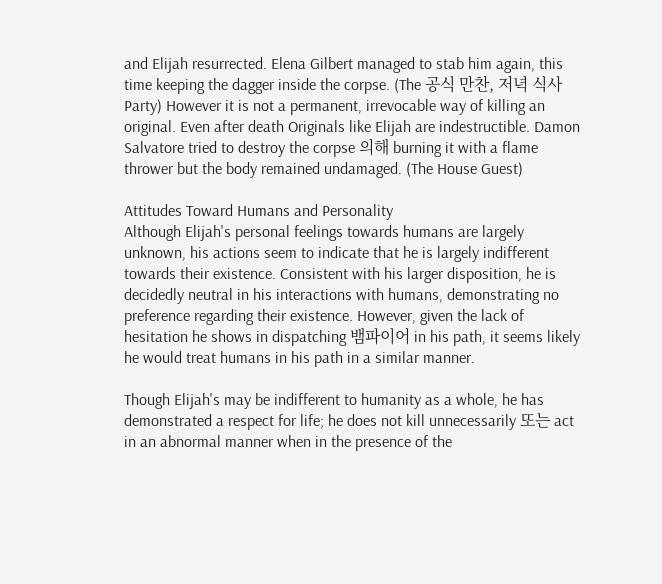and Elijah resurrected. Elena Gilbert managed to stab him again, this time keeping the dagger inside the corpse. (The 공식 만찬, 저녁 식사 Party) However it is not a permanent, irrevocable way of killing an original. Even after death Originals like Elijah are indestructible. Damon Salvatore tried to destroy the corpse 의해 burning it with a flame thrower but the body remained undamaged. (The House Guest)

Attitudes Toward Humans and Personality
Although Elijah's personal feelings towards humans are largely unknown, his actions seem to indicate that he is largely indifferent towards their existence. Consistent with his larger disposition, he is decidedly neutral in his interactions with humans, demonstrating no preference regarding their existence. However, given the lack of hesitation he shows in dispatching 뱀파이어 in his path, it seems likely he would treat humans in his path in a similar manner.

Though Elijah's may be indifferent to humanity as a whole, he has demonstrated a respect for life; he does not kill unnecessarily 또는 act in an abnormal manner when in the presence of the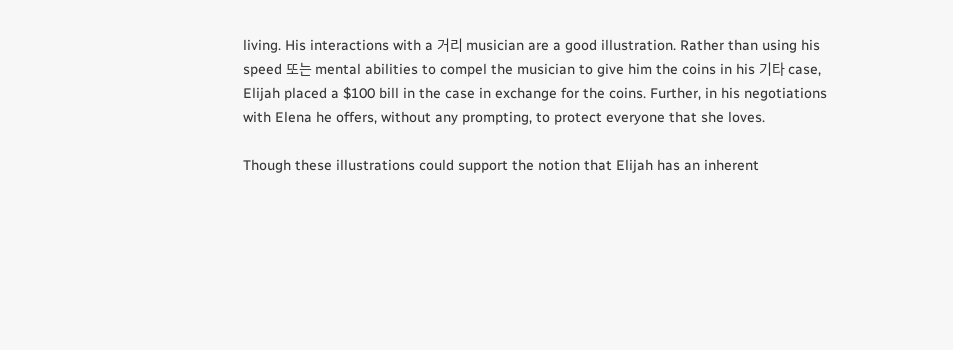living. His interactions with a 거리 musician are a good illustration. Rather than using his speed 또는 mental abilities to compel the musician to give him the coins in his 기타 case, Elijah placed a $100 bill in the case in exchange for the coins. Further, in his negotiations with Elena he offers, without any prompting, to protect everyone that she loves.

Though these illustrations could support the notion that Elijah has an inherent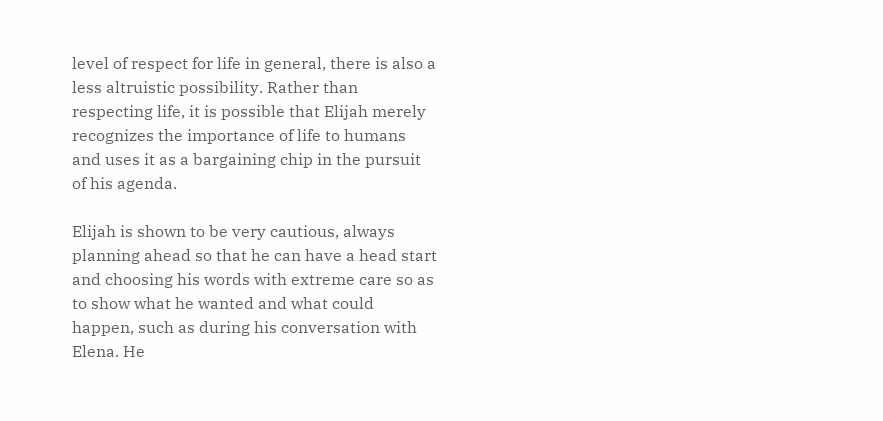level of respect for life in general, there is also a less altruistic possibility. Rather than respecting life, it is possible that Elijah merely recognizes the importance of life to humans and uses it as a bargaining chip in the pursuit of his agenda.

Elijah is shown to be very cautious, always planning ahead so that he can have a head start and choosing his words with extreme care so as to show what he wanted and what could happen, such as during his conversation with Elena. He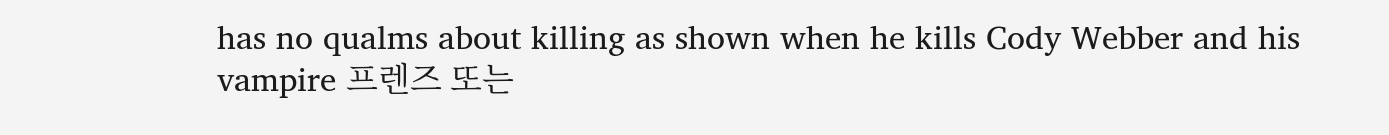has no qualms about killing as shown when he kills Cody Webber and his vampire 프렌즈 또는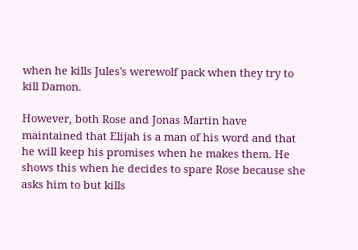when he kills Jules's werewolf pack when they try to kill Damon.

However, both Rose and Jonas Martin have maintained that Elijah is a man of his word and that he will keep his promises when he makes them. He shows this when he decides to spare Rose because she asks him to but kills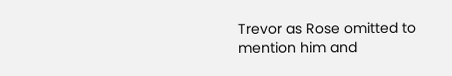Trevor as Rose omitted to mention him and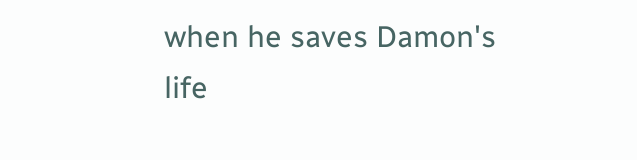when he saves Damon's life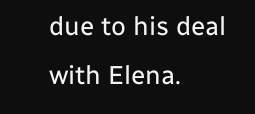due to his deal with Elena.